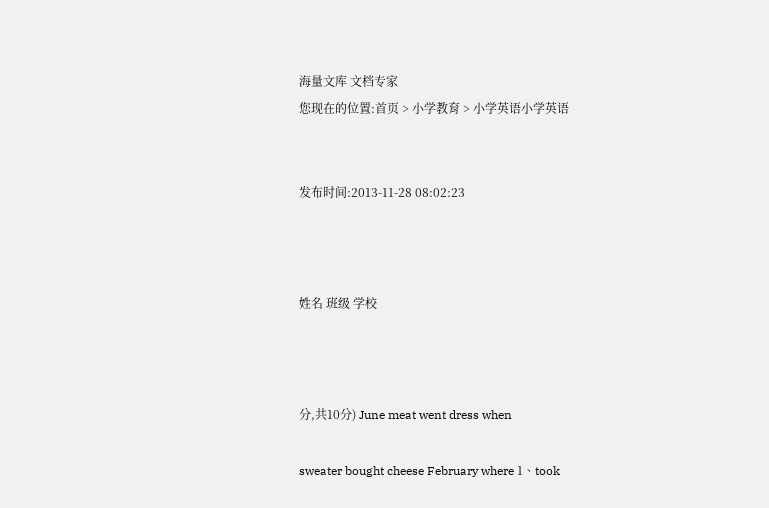海量文库 文档专家
您现在的位置:首页 > 小学教育 > 小学英语小学英语


发布时间:2013-11-28 08:02:23



姓名 班级 学校



分,共10分) June meat went dress when

sweater bought cheese February where 1、took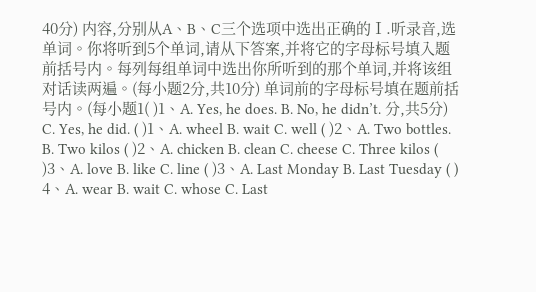40分) 内容,分别从A、B、C三个选项中选出正确的Ⅰ.听录音,选单词。你将听到5个单词,请从下答案,并将它的字母标号填入题前括号内。每列每组单词中选出你所听到的那个单词,并将该组对话读两遍。(每小题2分,共10分) 单词前的字母标号填在题前括号内。(每小题1( )1、A. Yes, he does. B. No, he didn’t. 分,共5分) C. Yes, he did. ( )1、A. wheel B. wait C. well ( )2、A. Two bottles. B. Two kilos ( )2、A. chicken B. clean C. cheese C. Three kilos ( )3、A. love B. like C. line ( )3、A. Last Monday B. Last Tuesday ( ) 4、A. wear B. wait C. whose C. Last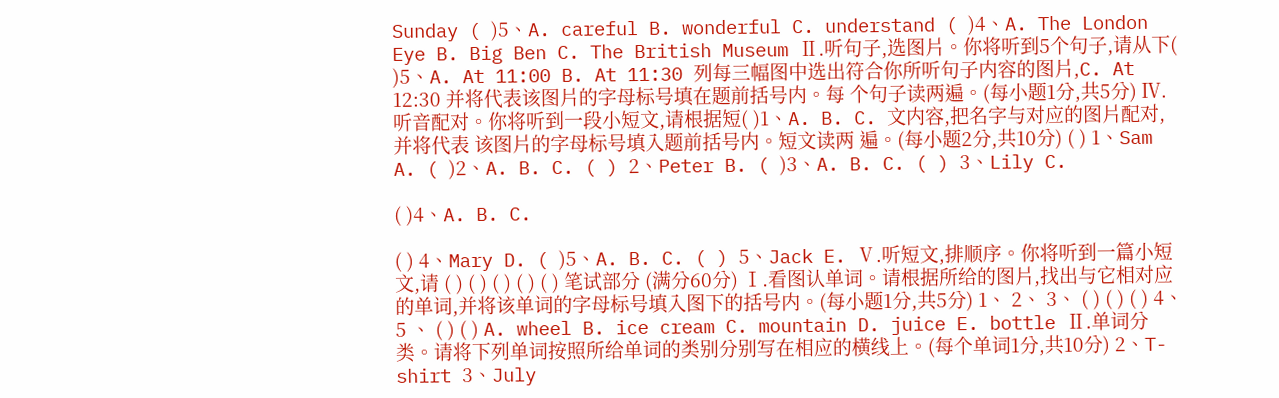Sunday ( )5、A. careful B. wonderful C. understand ( )4、A. The London Eye B. Big Ben C. The British Museum Ⅱ.听句子,选图片。你将听到5个句子,请从下( )5、A. At 11:00 B. At 11:30 列每三幅图中选出符合你所听句子内容的图片,C. At 12:30 并将代表该图片的字母标号填在题前括号内。每 个句子读两遍。(每小题1分,共5分) Ⅳ.听音配对。你将听到一段小短文,请根据短( )1、A. B. C. 文内容,把名字与对应的图片配对,并将代表 该图片的字母标号填入题前括号内。短文读两 遍。(每小题2分,共10分) ( ) 1、Sam A. ( )2、A. B. C. ( ) 2、Peter B. ( )3、A. B. C. ( ) 3、Lily C.

( )4、A. B. C.

( ) 4、Mary D. ( )5、A. B. C. ( ) 5、Jack E. Ⅴ.听短文,排顺序。你将听到一篇小短文,请 ( ) ( ) ( ) ( ) ( ) 笔试部分 (满分60分) Ⅰ.看图认单词。请根据所给的图片,找出与它相对应的单词,并将该单词的字母标号填入图下的括号内。(每小题1分,共5分) 1、 2、 3、 ( ) ( ) ( ) 4、 5 、 ( ) ( ) A. wheel B. ice cream C. mountain D. juice E. bottle Ⅱ.单词分类。请将下列单词按照所给单词的类别分别写在相应的横线上。(每个单词1分,共10分) 2、T-shirt 3、July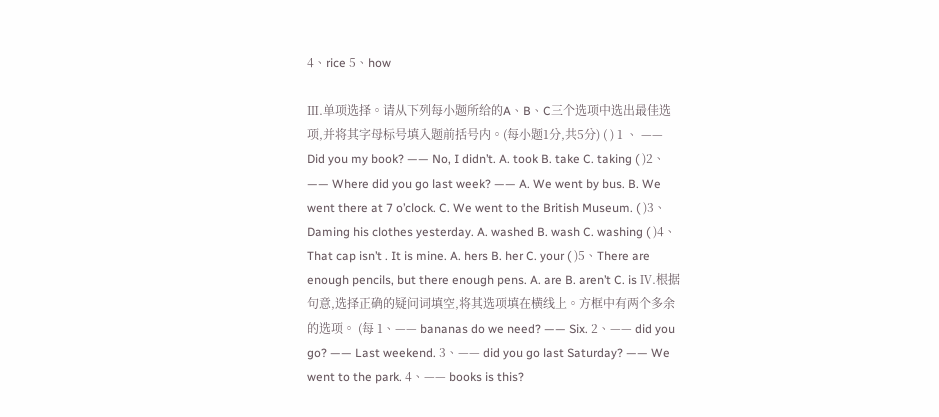4、rice 5、how

Ⅲ.单项选择。请从下列每小题所给的A、B、C三个选项中选出最佳选项,并将其字母标号填入题前括号内。(每小题1分,共5分) ( ) 1 、 —— Did you my book? —— No, I didn’t. A. took B. take C. taking ( )2、—— Where did you go last week? —— A. We went by bus. B. We went there at 7 o’clock. C. We went to the British Museum. ( )3、Daming his clothes yesterday. A. washed B. wash C. washing ( )4、That cap isn’t . It is mine. A. hers B. her C. your ( )5、There are enough pencils, but there enough pens. A. are B. aren’t C. is Ⅳ.根据句意,选择正确的疑问词填空,将其选项填在横线上。方框中有两个多余的选项。 (每 1、—— bananas do we need? —— Six. 2、—— did you go? —— Last weekend. 3、—— did you go last Saturday? —— We went to the park. 4、—— books is this?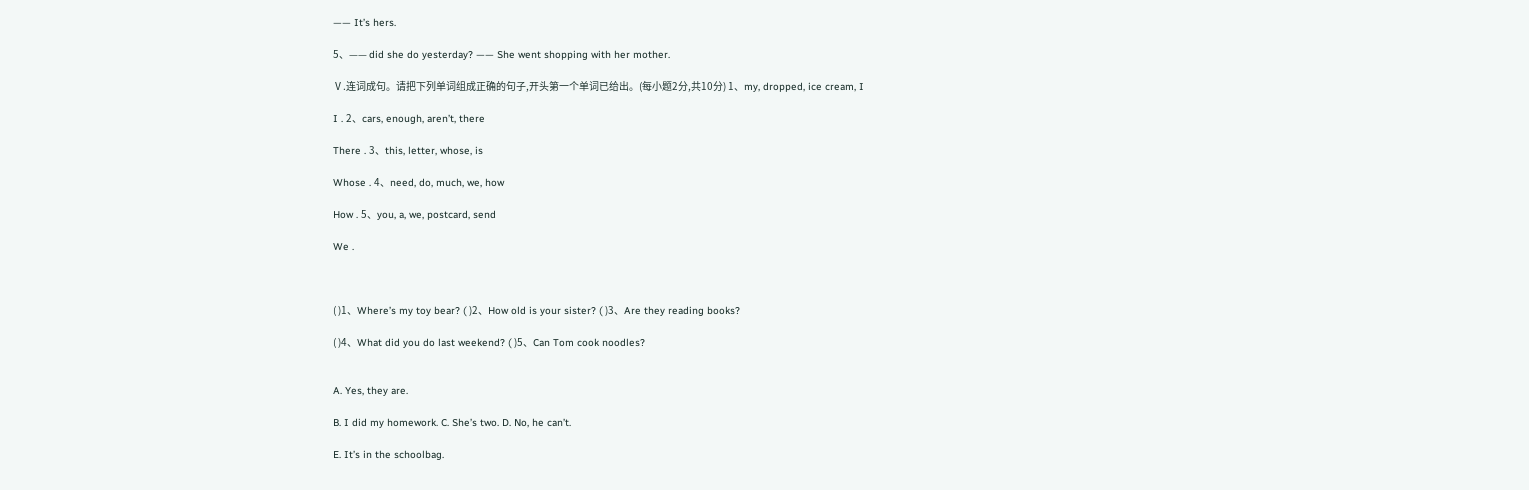—— It’s hers.

5、—— did she do yesterday? —— She went shopping with her mother.

Ⅴ.连词成句。请把下列单词组成正确的句子,开头第一个单词已给出。(每小题2分,共10分) 1、my, dropped, ice cream, I

I . 2、cars, enough, aren’t, there

There . 3、this, letter, whose, is

Whose . 4、need, do, much, we, how

How . 5、you, a, we, postcard, send

We .



( )1、Where’s my toy bear? ( )2、How old is your sister? ( )3、Are they reading books?

( )4、What did you do last weekend? ( )5、Can Tom cook noodles?


A. Yes, they are.

B. I did my homework. C. She’s two. D. No, he can’t.

E. It’s in the schoolbag.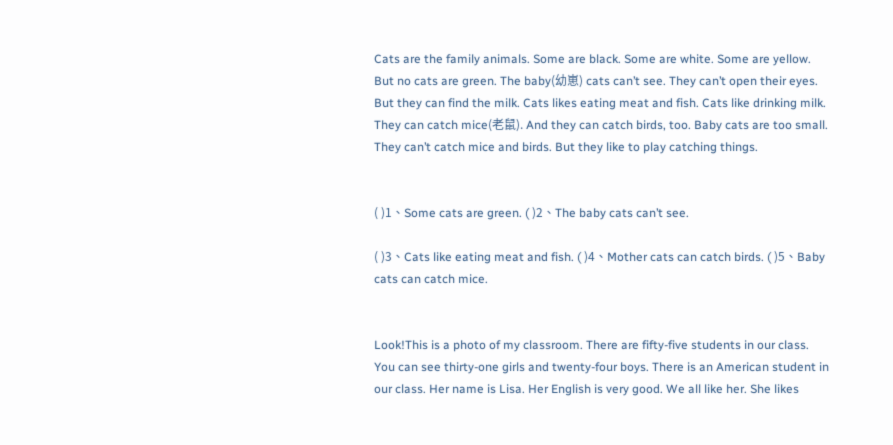Cats are the family animals. Some are black. Some are white. Some are yellow. But no cats are green. The baby(幼崽) cats can’t see. They can’t open their eyes. But they can find the milk. Cats likes eating meat and fish. Cats like drinking milk. They can catch mice(老鼠). And they can catch birds, too. Baby cats are too small. They can’t catch mice and birds. But they like to play catching things.


( )1、Some cats are green. ( )2、The baby cats can’t see.

( )3、Cats like eating meat and fish. ( )4、Mother cats can catch birds. ( )5、Baby cats can catch mice.


Look!This is a photo of my classroom. There are fifty-five students in our class. You can see thirty-one girls and twenty-four boys. There is an American student in our class. Her name is Lisa. Her English is very good. We all like her. She likes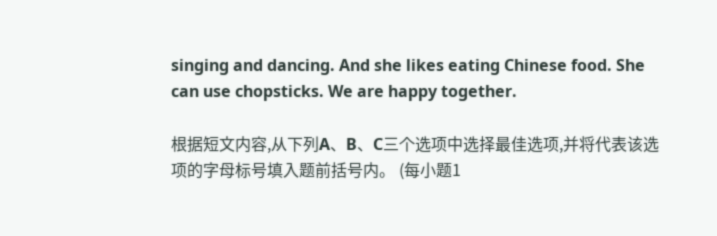singing and dancing. And she likes eating Chinese food. She can use chopsticks. We are happy together.

根据短文内容,从下列A、B、C三个选项中选择最佳选项,并将代表该选项的字母标号填入题前括号内。 (每小题1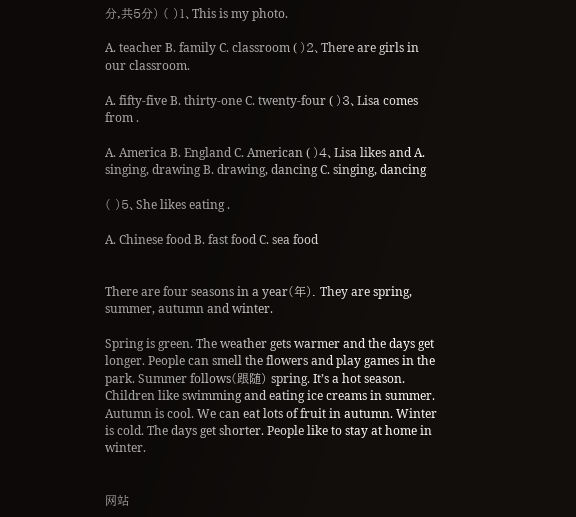分,共5分) ( )1、This is my photo.

A. teacher B. family C. classroom ( )2、There are girls in our classroom.

A. fifty-five B. thirty-one C. twenty-four ( )3、Lisa comes from .

A. America B. England C. American ( )4、Lisa likes and A. singing, drawing B. drawing, dancing C. singing, dancing

( )5、She likes eating .

A. Chinese food B. fast food C. sea food


There are four seasons in a year(年). They are spring, summer, autumn and winter.

Spring is green. The weather gets warmer and the days get longer. People can smell the flowers and play games in the park. Summer follows(跟随) spring. It’s a hot season. Children like swimming and eating ice creams in summer. Autumn is cool. We can eat lots of fruit in autumn. Winter is cold. The days get shorter. People like to stay at home in winter.


网站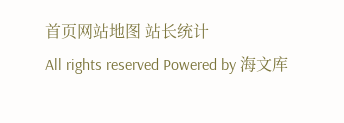首页网站地图 站长统计
All rights reserved Powered by 海文库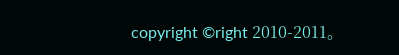copyright ©right 2010-2011。